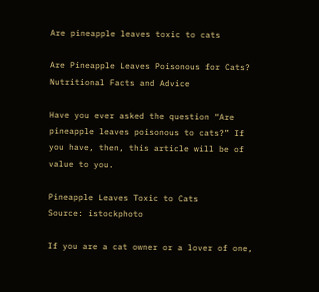Are pineapple leaves toxic to cats

Are Pineapple Leaves Poisonous for Cats? Nutritional Facts and Advice

Have you ever asked the question “Are pineapple leaves poisonous to cats?” If you have, then, this article will be of value to you.

Pineapple Leaves Toxic to Cats
Source: istockphoto

If you are a cat owner or a lover of one,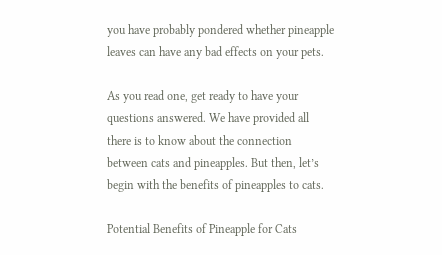you have probably pondered whether pineapple leaves can have any bad effects on your pets.

As you read one, get ready to have your questions answered. We have provided all there is to know about the connection between cats and pineapples. But then, let’s begin with the benefits of pineapples to cats.

Potential Benefits of Pineapple for Cats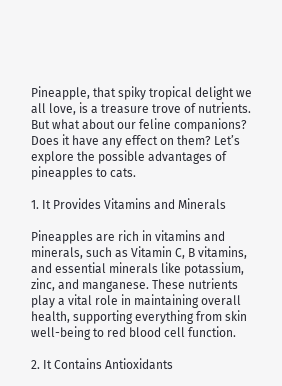Pineapple, that spiky tropical delight we all love, is a treasure trove of nutrients. But what about our feline companions? Does it have any effect on them? Let’s explore the possible advantages of pineapples to cats.

1. It Provides Vitamins and Minerals

Pineapples are rich in vitamins and minerals, such as Vitamin C, B vitamins, and essential minerals like potassium, zinc, and manganese. These nutrients play a vital role in maintaining overall health, supporting everything from skin well-being to red blood cell function.

2. It Contains Antioxidants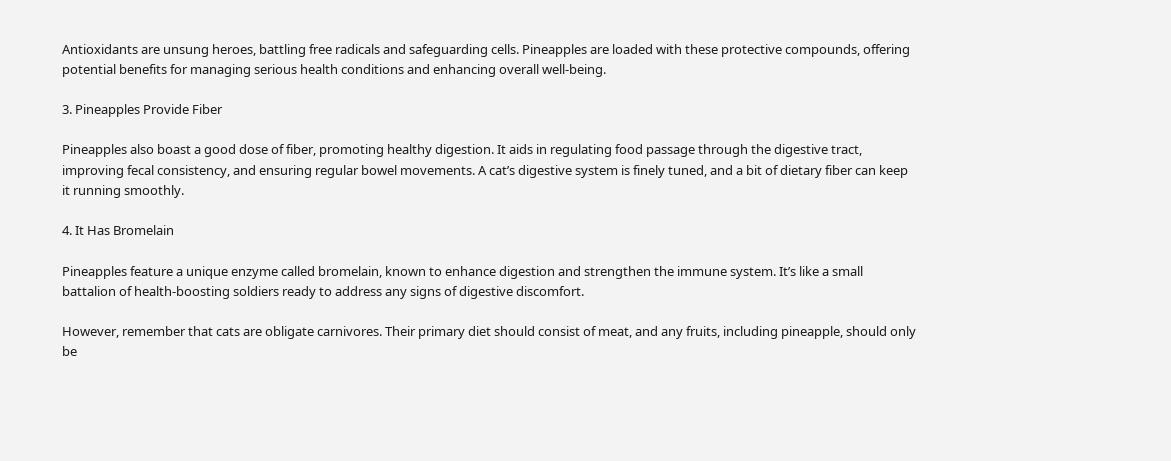Antioxidants are unsung heroes, battling free radicals and safeguarding cells. Pineapples are loaded with these protective compounds, offering potential benefits for managing serious health conditions and enhancing overall well-being.

3. Pineapples Provide Fiber

Pineapples also boast a good dose of fiber, promoting healthy digestion. It aids in regulating food passage through the digestive tract, improving fecal consistency, and ensuring regular bowel movements. A cat’s digestive system is finely tuned, and a bit of dietary fiber can keep it running smoothly.

4. It Has Bromelain

Pineapples feature a unique enzyme called bromelain, known to enhance digestion and strengthen the immune system. It’s like a small battalion of health-boosting soldiers ready to address any signs of digestive discomfort.

However, remember that cats are obligate carnivores. Their primary diet should consist of meat, and any fruits, including pineapple, should only be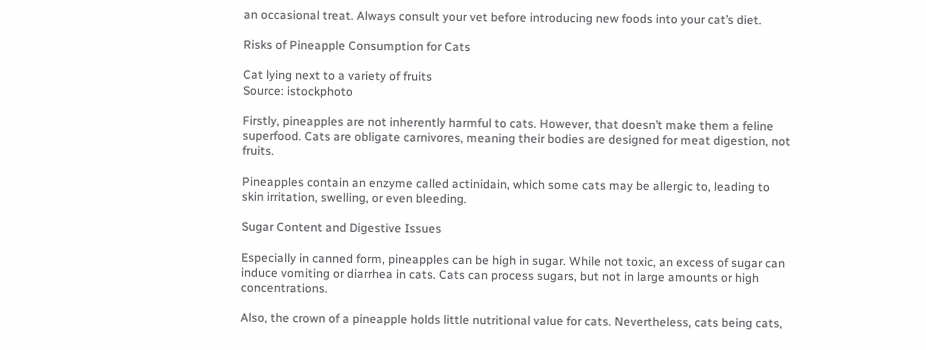an occasional treat. Always consult your vet before introducing new foods into your cat’s diet.

Risks of Pineapple Consumption for Cats

Cat lying next to a variety of fruits
Source: istockphoto

Firstly, pineapples are not inherently harmful to cats. However, that doesn’t make them a feline superfood. Cats are obligate carnivores, meaning their bodies are designed for meat digestion, not fruits.

Pineapples contain an enzyme called actinidain, which some cats may be allergic to, leading to skin irritation, swelling, or even bleeding.

Sugar Content and Digestive Issues

Especially in canned form, pineapples can be high in sugar. While not toxic, an excess of sugar can induce vomiting or diarrhea in cats. Cats can process sugars, but not in large amounts or high concentrations.

Also, the crown of a pineapple holds little nutritional value for cats. Nevertheless, cats being cats,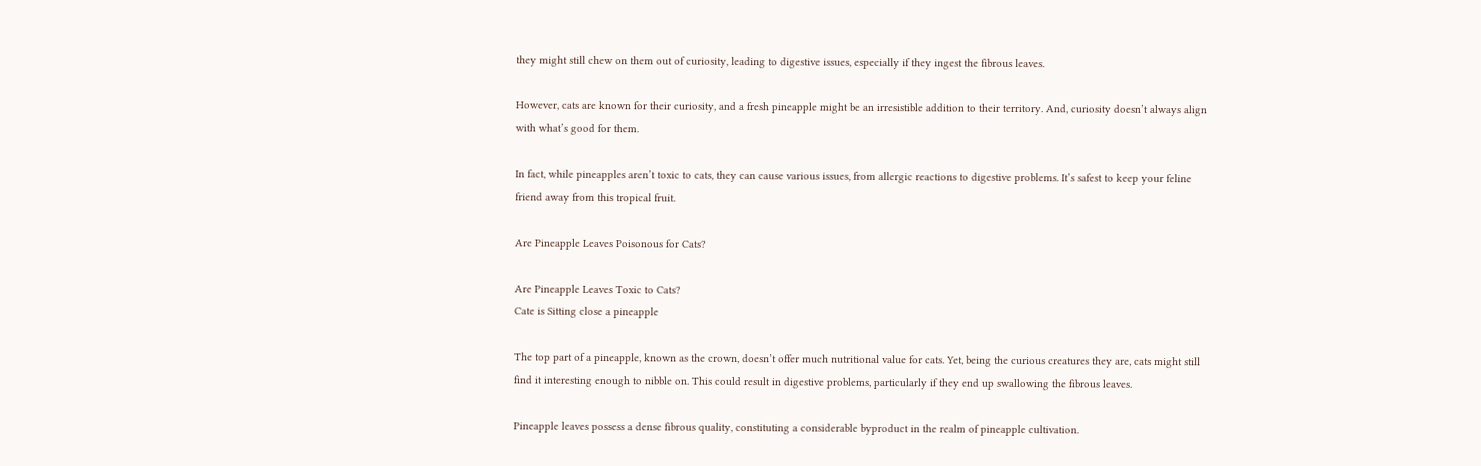they might still chew on them out of curiosity, leading to digestive issues, especially if they ingest the fibrous leaves.

However, cats are known for their curiosity, and a fresh pineapple might be an irresistible addition to their territory. And, curiosity doesn’t always align with what’s good for them.

In fact, while pineapples aren’t toxic to cats, they can cause various issues, from allergic reactions to digestive problems. It’s safest to keep your feline friend away from this tropical fruit.

Are Pineapple Leaves Poisonous for Cats?

Are Pineapple Leaves Toxic to Cats?
Cate is Sitting close a pineapple

The top part of a pineapple, known as the crown, doesn’t offer much nutritional value for cats. Yet, being the curious creatures they are, cats might still find it interesting enough to nibble on. This could result in digestive problems, particularly if they end up swallowing the fibrous leaves.

Pineapple leaves possess a dense fibrous quality, constituting a considerable byproduct in the realm of pineapple cultivation.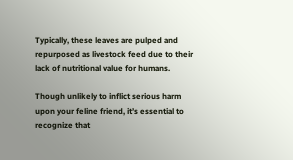Typically, these leaves are pulped and repurposed as livestock feed due to their lack of nutritional value for humans.

Though unlikely to inflict serious harm upon your feline friend, it’s essential to recognize that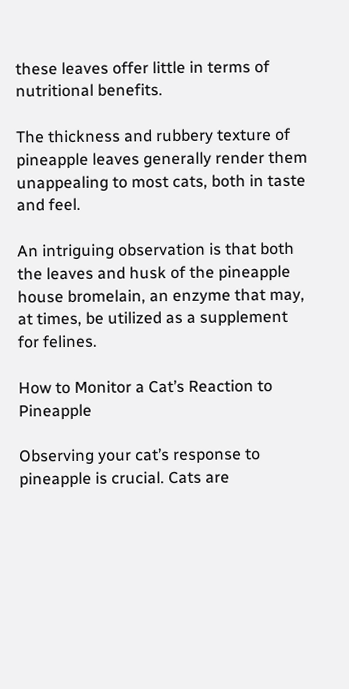these leaves offer little in terms of nutritional benefits.

The thickness and rubbery texture of pineapple leaves generally render them unappealing to most cats, both in taste and feel.

An intriguing observation is that both the leaves and husk of the pineapple house bromelain, an enzyme that may, at times, be utilized as a supplement for felines.

How to Monitor a Cat’s Reaction to Pineapple

Observing your cat’s response to pineapple is crucial. Cats are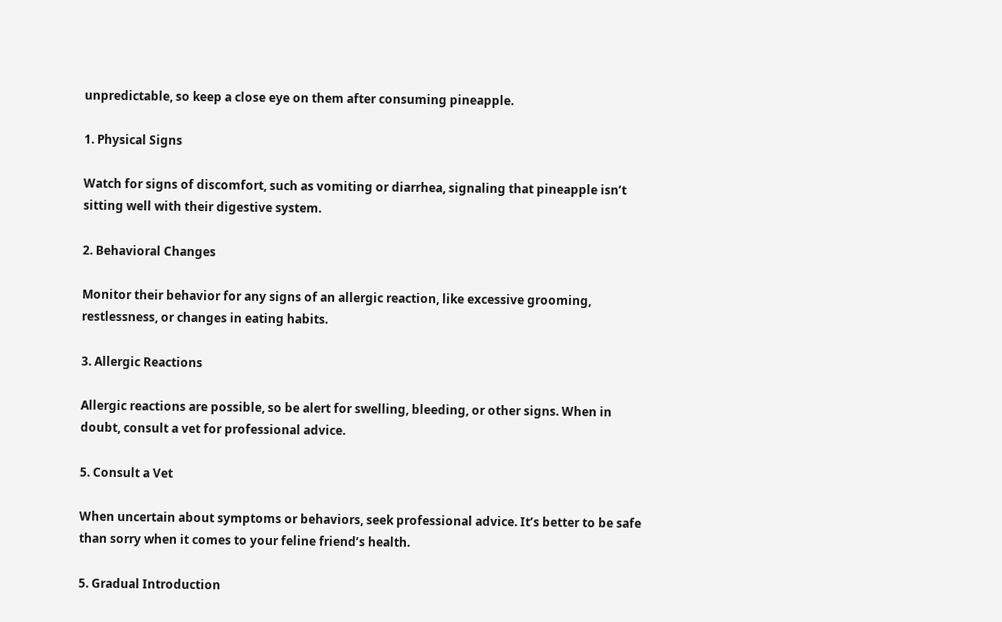unpredictable, so keep a close eye on them after consuming pineapple.

1. Physical Signs

Watch for signs of discomfort, such as vomiting or diarrhea, signaling that pineapple isn’t sitting well with their digestive system.

2. Behavioral Changes

Monitor their behavior for any signs of an allergic reaction, like excessive grooming, restlessness, or changes in eating habits.

3. Allergic Reactions

Allergic reactions are possible, so be alert for swelling, bleeding, or other signs. When in doubt, consult a vet for professional advice.

5. Consult a Vet

When uncertain about symptoms or behaviors, seek professional advice. It’s better to be safe than sorry when it comes to your feline friend’s health.

5. Gradual Introduction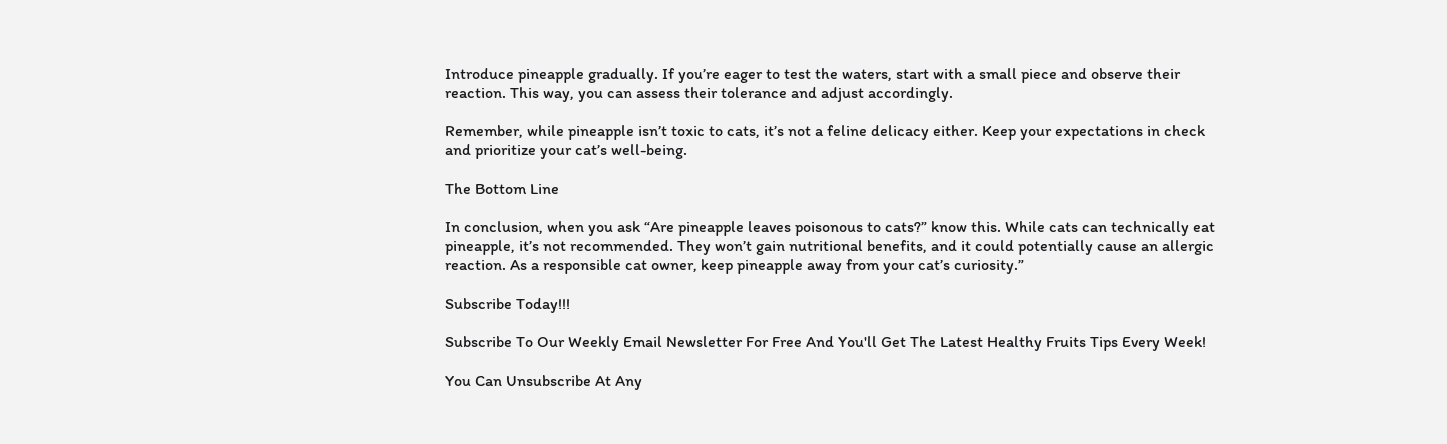Introduce pineapple gradually. If you’re eager to test the waters, start with a small piece and observe their reaction. This way, you can assess their tolerance and adjust accordingly.

Remember, while pineapple isn’t toxic to cats, it’s not a feline delicacy either. Keep your expectations in check and prioritize your cat’s well-being.

The Bottom Line

In conclusion, when you ask “Are pineapple leaves poisonous to cats?” know this. While cats can technically eat pineapple, it’s not recommended. They won’t gain nutritional benefits, and it could potentially cause an allergic reaction. As a responsible cat owner, keep pineapple away from your cat’s curiosity.”

Subscribe Today!!!

Subscribe To Our Weekly Email Newsletter For Free And You'll Get The Latest Healthy Fruits Tips Every Week!

You Can Unsubscribe At Any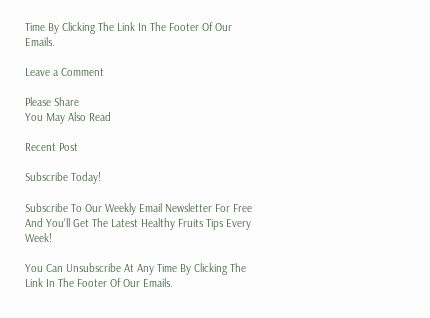Time By Clicking The Link In The Footer Of Our Emails.

Leave a Comment

Please Share
You May Also Read

Recent Post

Subscribe Today!

Subscribe To Our Weekly Email Newsletter For Free And You'll Get The Latest Healthy Fruits Tips Every Week!

You Can Unsubscribe At Any Time By Clicking The Link In The Footer Of Our Emails.